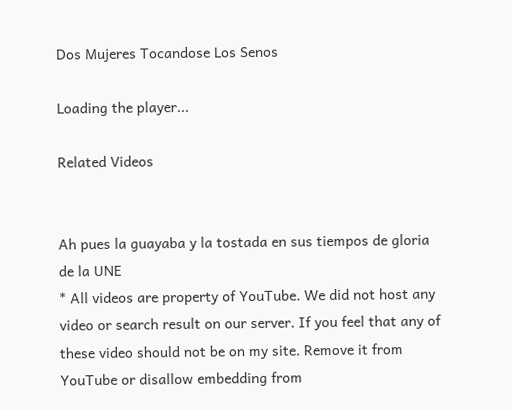Dos Mujeres Tocandose Los Senos

Loading the player...

Related Videos


Ah pues la guayaba y la tostada en sus tiempos de gloria de la UNE
* All videos are property of YouTube. We did not host any video or search result on our server. If you feel that any of these video should not be on my site. Remove it from YouTube or disallow embedding from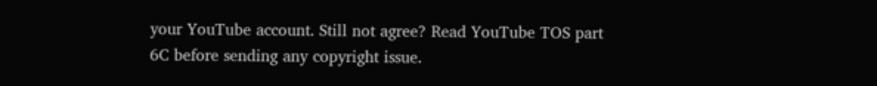your YouTube account. Still not agree? Read YouTube TOS part 6C before sending any copyright issue.